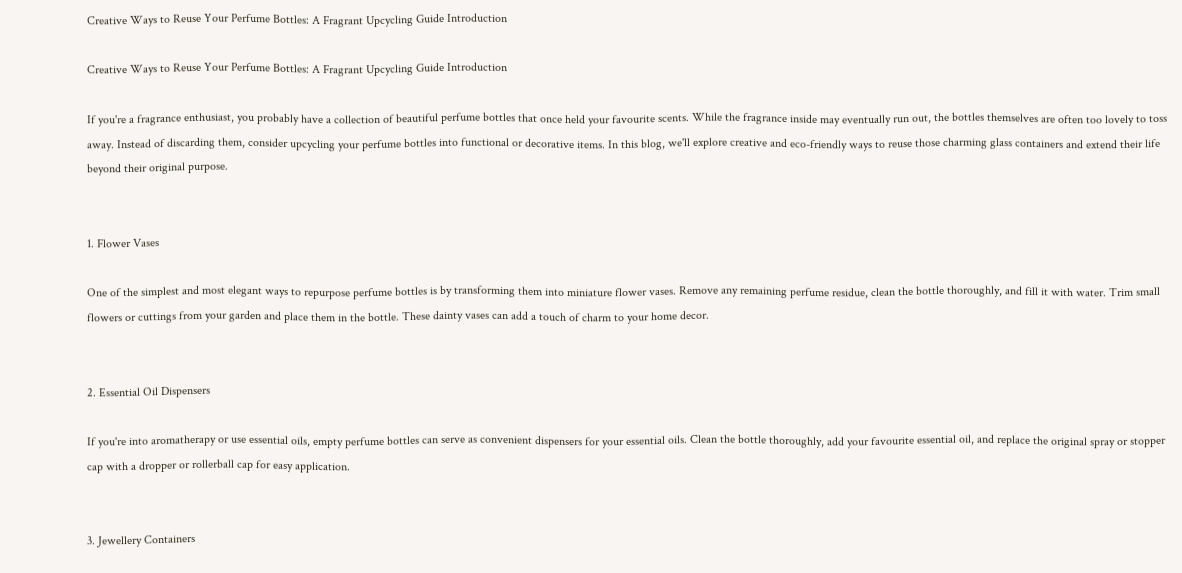Creative Ways to Reuse Your Perfume Bottles: A Fragrant Upcycling Guide Introduction

Creative Ways to Reuse Your Perfume Bottles: A Fragrant Upcycling Guide Introduction

If you're a fragrance enthusiast, you probably have a collection of beautiful perfume bottles that once held your favourite scents. While the fragrance inside may eventually run out, the bottles themselves are often too lovely to toss away. Instead of discarding them, consider upcycling your perfume bottles into functional or decorative items. In this blog, we'll explore creative and eco-friendly ways to reuse those charming glass containers and extend their life beyond their original purpose.


1. Flower Vases

One of the simplest and most elegant ways to repurpose perfume bottles is by transforming them into miniature flower vases. Remove any remaining perfume residue, clean the bottle thoroughly, and fill it with water. Trim small flowers or cuttings from your garden and place them in the bottle. These dainty vases can add a touch of charm to your home decor.


2. Essential Oil Dispensers

If you're into aromatherapy or use essential oils, empty perfume bottles can serve as convenient dispensers for your essential oils. Clean the bottle thoroughly, add your favourite essential oil, and replace the original spray or stopper cap with a dropper or rollerball cap for easy application.


3. Jewellery Containers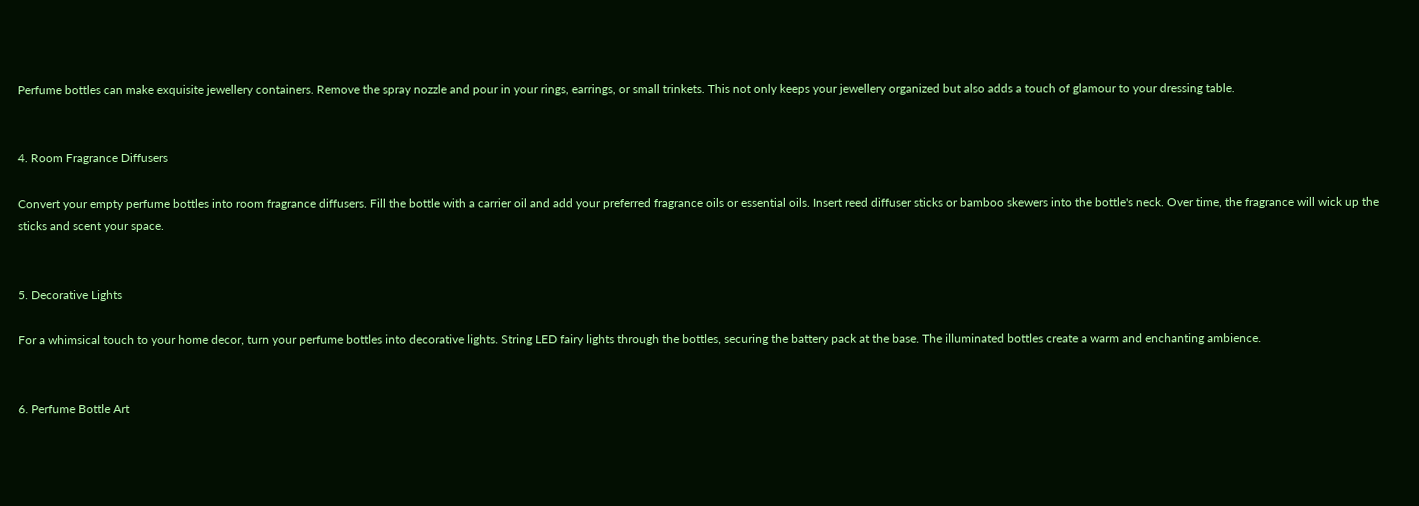Perfume bottles can make exquisite jewellery containers. Remove the spray nozzle and pour in your rings, earrings, or small trinkets. This not only keeps your jewellery organized but also adds a touch of glamour to your dressing table.


4. Room Fragrance Diffusers

Convert your empty perfume bottles into room fragrance diffusers. Fill the bottle with a carrier oil and add your preferred fragrance oils or essential oils. Insert reed diffuser sticks or bamboo skewers into the bottle's neck. Over time, the fragrance will wick up the sticks and scent your space.


5. Decorative Lights

For a whimsical touch to your home decor, turn your perfume bottles into decorative lights. String LED fairy lights through the bottles, securing the battery pack at the base. The illuminated bottles create a warm and enchanting ambience.


6. Perfume Bottle Art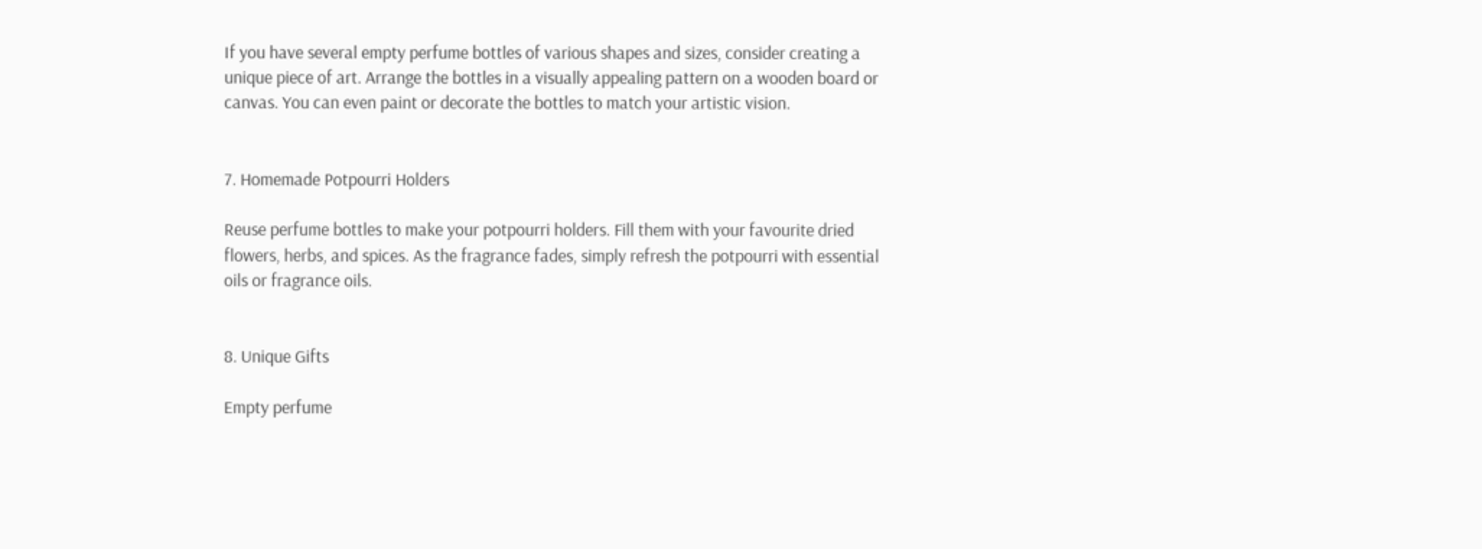If you have several empty perfume bottles of various shapes and sizes, consider creating a unique piece of art. Arrange the bottles in a visually appealing pattern on a wooden board or canvas. You can even paint or decorate the bottles to match your artistic vision.


7. Homemade Potpourri Holders

Reuse perfume bottles to make your potpourri holders. Fill them with your favourite dried flowers, herbs, and spices. As the fragrance fades, simply refresh the potpourri with essential oils or fragrance oils.


8. Unique Gifts

Empty perfume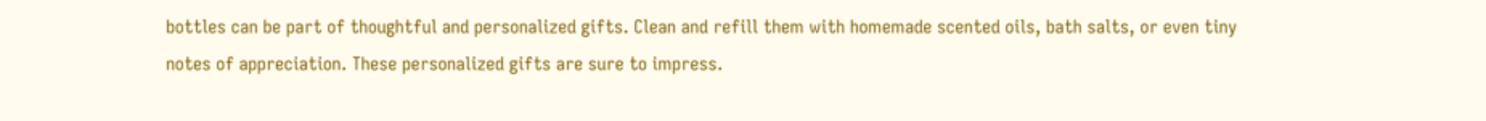bottles can be part of thoughtful and personalized gifts. Clean and refill them with homemade scented oils, bath salts, or even tiny notes of appreciation. These personalized gifts are sure to impress.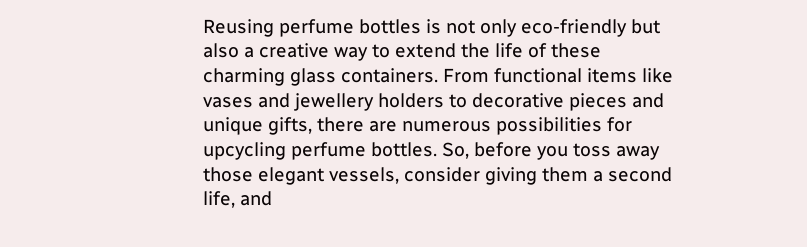Reusing perfume bottles is not only eco-friendly but also a creative way to extend the life of these charming glass containers. From functional items like vases and jewellery holders to decorative pieces and unique gifts, there are numerous possibilities for upcycling perfume bottles. So, before you toss away those elegant vessels, consider giving them a second life, and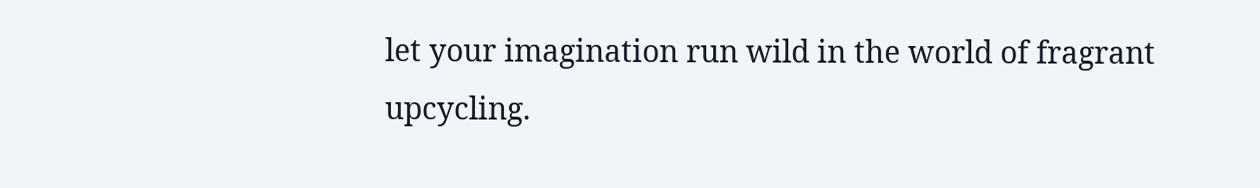let your imagination run wild in the world of fragrant upcycling.